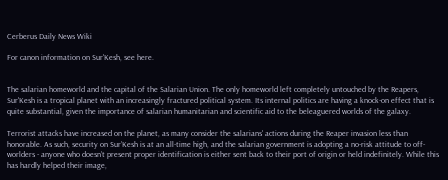Cerberus Daily News Wiki

For canon information on Sur'Kesh, see here.


The salarian homeworld and the capital of the Salarian Union. The only homeworld left completely untouched by the Reapers, Sur'Kesh is a tropical planet with an increasingly fractured political system. Its internal politics are having a knock-on effect that is quite substantial, given the importance of salarian humanitarian and scientific aid to the beleaguered worlds of the galaxy.

Terrorist attacks have increased on the planet, as many consider the salarians' actions during the Reaper invasion less than honorable. As such, security on Sur’Kesh is at an all-time high, and the salarian government is adopting a no-risk attitude to off-worlders - anyone who doesn’t present proper identification is either sent back to their port of origin or held indefinitely. While this has hardly helped their image,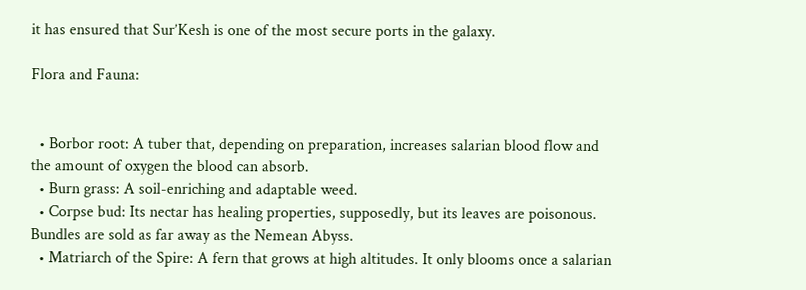it has ensured that Sur’Kesh is one of the most secure ports in the galaxy.

Flora and Fauna:


  • Borbor root: A tuber that, depending on preparation, increases salarian blood flow and the amount of oxygen the blood can absorb.
  • Burn grass: A soil-enriching and adaptable weed.
  • Corpse bud: Its nectar has healing properties, supposedly, but its leaves are poisonous. Bundles are sold as far away as the Nemean Abyss.
  • Matriarch of the Spire: A fern that grows at high altitudes. It only blooms once a salarian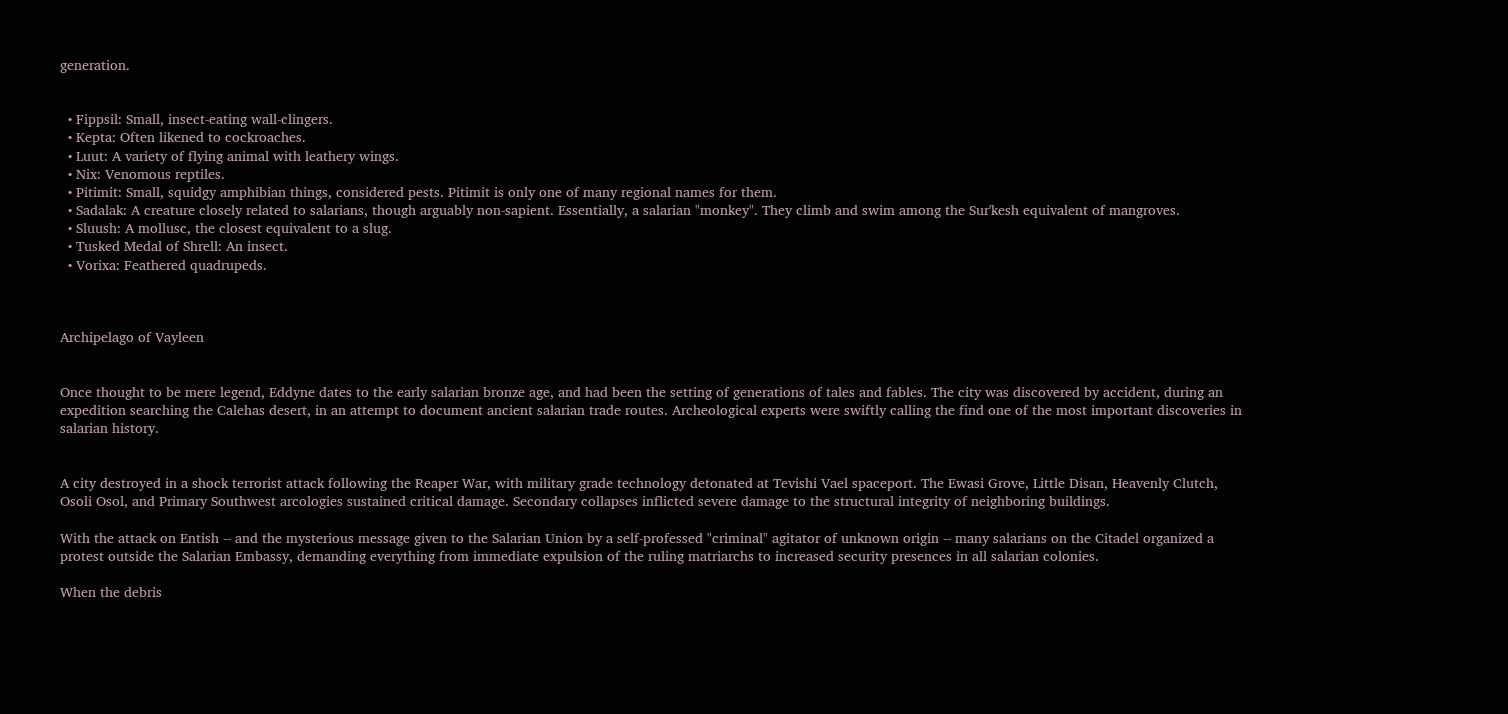generation.


  • Fippsil: Small, insect-eating wall-clingers.
  • Kepta: Often likened to cockroaches.
  • Luut: A variety of flying animal with leathery wings.
  • Nix: Venomous reptiles.
  • Pitimit: Small, squidgy amphibian things, considered pests. Pitimit is only one of many regional names for them.
  • Sadalak: A creature closely related to salarians, though arguably non-sapient. Essentially, a salarian "monkey". They climb and swim among the Sur'kesh equivalent of mangroves.
  • Sluush: A mollusc, the closest equivalent to a slug.
  • Tusked Medal of Shrell: An insect.
  • Vorixa: Feathered quadrupeds.



Archipelago of Vayleen


Once thought to be mere legend, Eddyne dates to the early salarian bronze age, and had been the setting of generations of tales and fables. The city was discovered by accident, during an expedition searching the Calehas desert, in an attempt to document ancient salarian trade routes. Archeological experts were swiftly calling the find one of the most important discoveries in salarian history.


A city destroyed in a shock terrorist attack following the Reaper War, with military grade technology detonated at Tevishi Vael spaceport. The Ewasi Grove, Little Disan, Heavenly Clutch, Osoli Osol, and Primary Southwest arcologies sustained critical damage. Secondary collapses inflicted severe damage to the structural integrity of neighboring buildings.

With the attack on Entish -- and the mysterious message given to the Salarian Union by a self-professed "criminal" agitator of unknown origin -- many salarians on the Citadel organized a protest outside the Salarian Embassy, demanding everything from immediate expulsion of the ruling matriarchs to increased security presences in all salarian colonies.

When the debris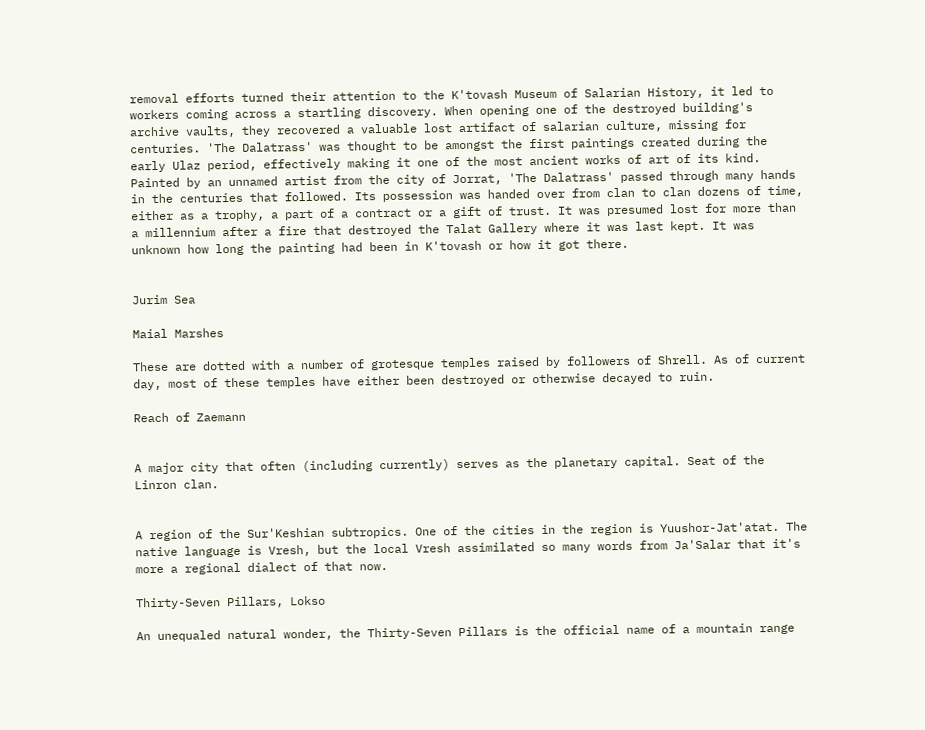removal efforts turned their attention to the K'tovash Museum of Salarian History, it led to workers coming across a startling discovery. When opening one of the destroyed building's archive vaults, they recovered a valuable lost artifact of salarian culture, missing for centuries. 'The Dalatrass' was thought to be amongst the first paintings created during the early Ulaz period, effectively making it one of the most ancient works of art of its kind. Painted by an unnamed artist from the city of Jorrat, 'The Dalatrass' passed through many hands in the centuries that followed. Its possession was handed over from clan to clan dozens of time, either as a trophy, a part of a contract or a gift of trust. It was presumed lost for more than a millennium after a fire that destroyed the Talat Gallery where it was last kept. It was unknown how long the painting had been in K'tovash or how it got there.


Jurim Sea

Maial Marshes

These are dotted with a number of grotesque temples raised by followers of Shrell. As of current day, most of these temples have either been destroyed or otherwise decayed to ruin.

Reach of Zaemann


A major city that often (including currently) serves as the planetary capital. Seat of the Linron clan.


A region of the Sur'Keshian subtropics. One of the cities in the region is Yuushor-Jat'atat. The native language is Vresh, but the local Vresh assimilated so many words from Ja'Salar that it's more a regional dialect of that now.

Thirty-Seven Pillars, Lokso

An unequaled natural wonder, the Thirty-Seven Pillars is the official name of a mountain range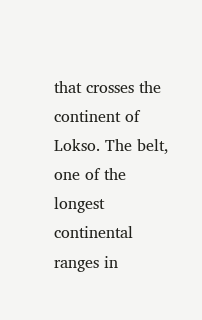that crosses the continent of Lokso. The belt, one of the longest continental ranges in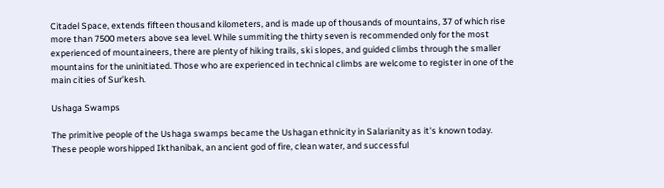Citadel Space, extends fifteen thousand kilometers, and is made up of thousands of mountains, 37 of which rise more than 7500 meters above sea level. While summiting the thirty seven is recommended only for the most experienced of mountaineers, there are plenty of hiking trails, ski slopes, and guided climbs through the smaller mountains for the uninitiated. Those who are experienced in technical climbs are welcome to register in one of the main cities of Sur’kesh.

Ushaga Swamps

The primitive people of the Ushaga swamps became the Ushagan ethnicity in Salarianity as it's known today. These people worshipped Ikthanibak, an ancient god of fire, clean water, and successful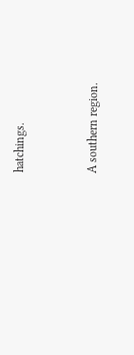hatchings.


A southern region.